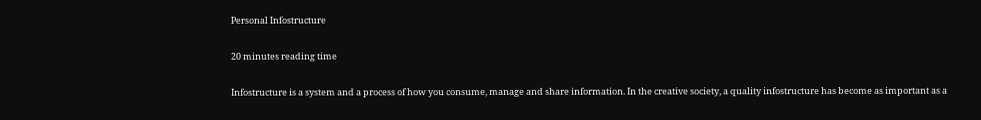Personal Infostructure

20 minutes reading time

Infostructure is a system and a process of how you consume, manage and share information. In the creative society, a quality infostructure has become as important as a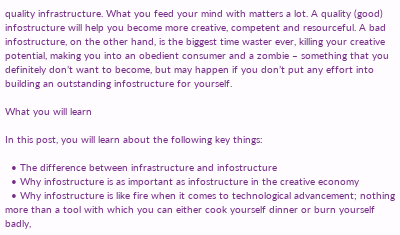quality infrastructure. What you feed your mind with matters a lot. A quality (good) infostructure will help you become more creative, competent and resourceful. A bad infostructure, on the other hand, is the biggest time waster ever, killing your creative potential, making you into an obedient consumer and a zombie – something that you definitely don’t want to become, but may happen if you don’t put any effort into building an outstanding infostructure for yourself.

What you will learn

In this post, you will learn about the following key things:

  • The difference between infrastructure and infostructure
  • Why infostructure is as important as infostructure in the creative economy
  • Why infostructure is like fire when it comes to technological advancement; nothing more than a tool with which you can either cook yourself dinner or burn yourself badly,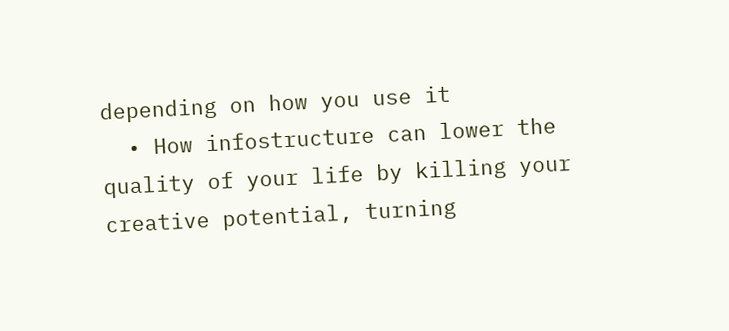depending on how you use it
  • How infostructure can lower the quality of your life by killing your creative potential, turning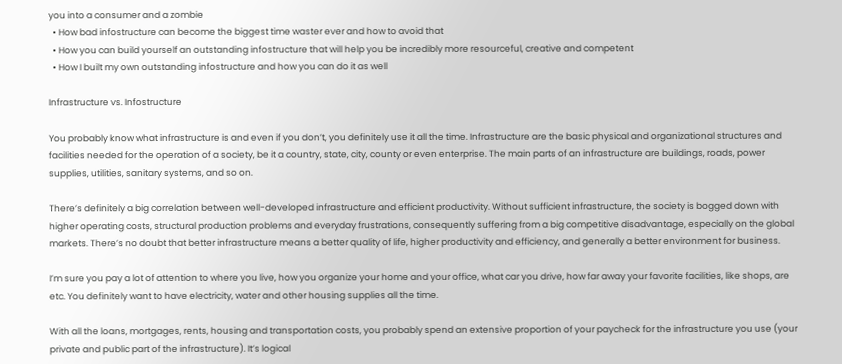you into a consumer and a zombie
  • How bad infostructure can become the biggest time waster ever and how to avoid that
  • How you can build yourself an outstanding infostructure that will help you be incredibly more resourceful, creative and competent
  • How I built my own outstanding infostructure and how you can do it as well

Infrastructure vs. Infostructure

You probably know what infrastructure is and even if you don’t, you definitely use it all the time. Infrastructure are the basic physical and organizational structures and facilities needed for the operation of a society, be it a country, state, city, county or even enterprise. The main parts of an infrastructure are buildings, roads, power supplies, utilities, sanitary systems, and so on.

There’s definitely a big correlation between well-developed infrastructure and efficient productivity. Without sufficient infrastructure, the society is bogged down with higher operating costs, structural production problems and everyday frustrations, consequently suffering from a big competitive disadvantage, especially on the global markets. There’s no doubt that better infrastructure means a better quality of life, higher productivity and efficiency, and generally a better environment for business.

I’m sure you pay a lot of attention to where you live, how you organize your home and your office, what car you drive, how far away your favorite facilities, like shops, are etc. You definitely want to have electricity, water and other housing supplies all the time.

With all the loans, mortgages, rents, housing and transportation costs, you probably spend an extensive proportion of your paycheck for the infrastructure you use (your private and public part of the infrastructure). It’s logical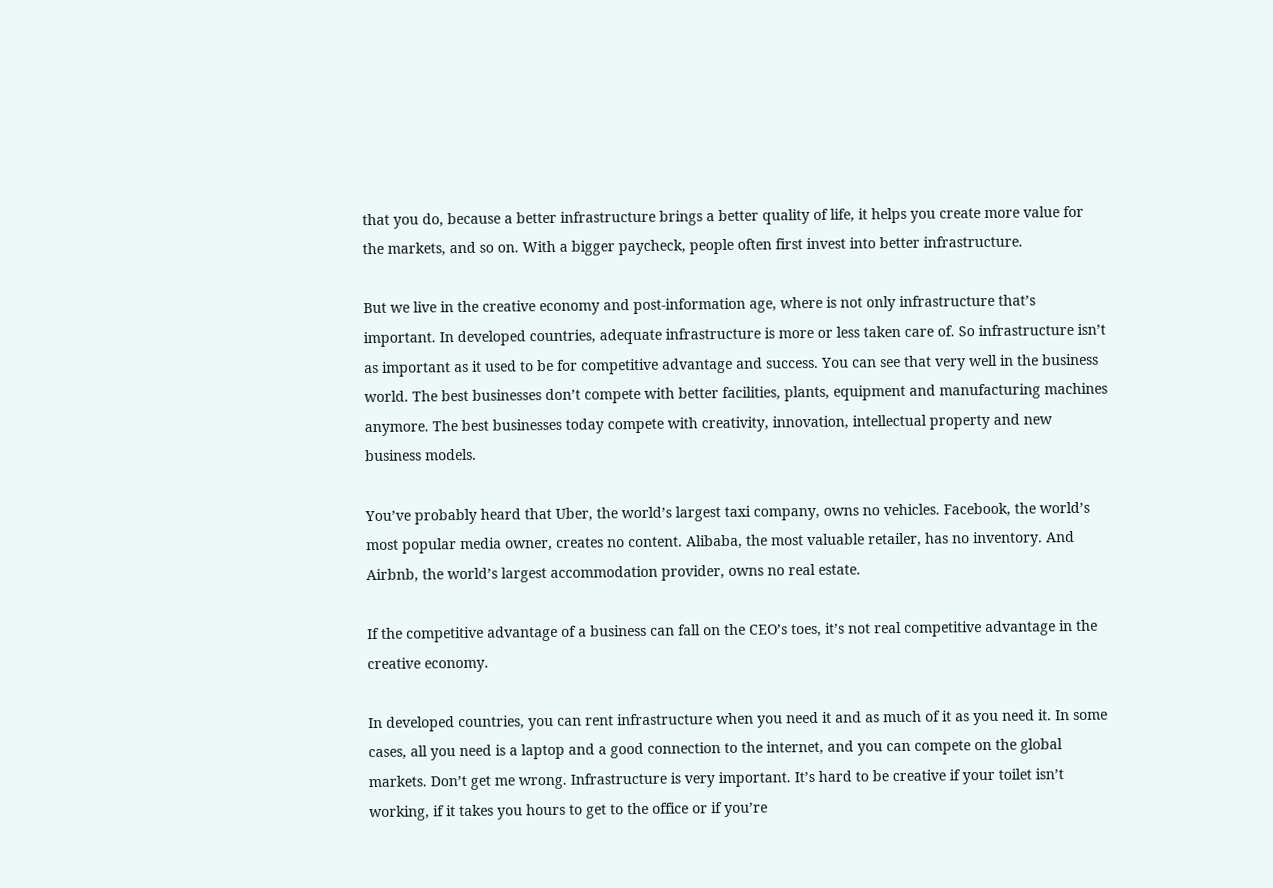that you do, because a better infrastructure brings a better quality of life, it helps you create more value for the markets, and so on. With a bigger paycheck, people often first invest into better infrastructure.

But we live in the creative economy and post-information age, where is not only infrastructure that’s important. In developed countries, adequate infrastructure is more or less taken care of. So infrastructure isn’t as important as it used to be for competitive advantage and success. You can see that very well in the business world. The best businesses don’t compete with better facilities, plants, equipment and manufacturing machines anymore. The best businesses today compete with creativity, innovation, intellectual property and new business models.

You’ve probably heard that Uber, the world’s largest taxi company, owns no vehicles. Facebook, the world’s most popular media owner, creates no content. Alibaba, the most valuable retailer, has no inventory. And Airbnb, the world’s largest accommodation provider, owns no real estate.

If the competitive advantage of a business can fall on the CEO’s toes, it’s not real competitive advantage in the creative economy.

In developed countries, you can rent infrastructure when you need it and as much of it as you need it. In some cases, all you need is a laptop and a good connection to the internet, and you can compete on the global markets. Don’t get me wrong. Infrastructure is very important. It’s hard to be creative if your toilet isn’t working, if it takes you hours to get to the office or if you’re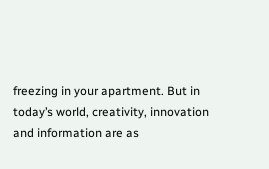freezing in your apartment. But in today’s world, creativity, innovation and information are as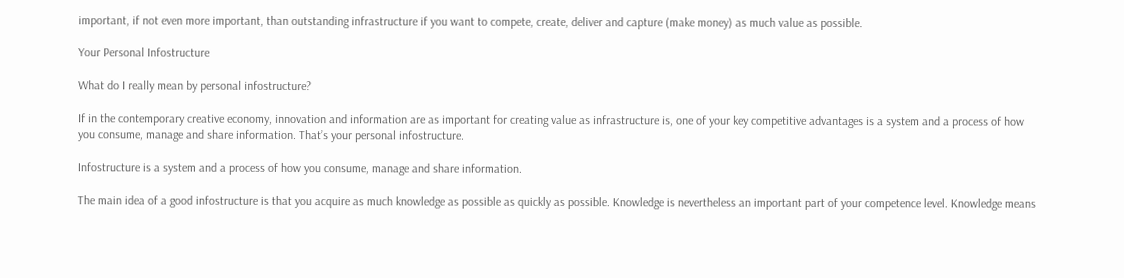important, if not even more important, than outstanding infrastructure if you want to compete, create, deliver and capture (make money) as much value as possible.

Your Personal Infostructure

What do I really mean by personal infostructure?

If in the contemporary creative economy, innovation and information are as important for creating value as infrastructure is, one of your key competitive advantages is a system and a process of how you consume, manage and share information. That’s your personal infostructure.

Infostructure is a system and a process of how you consume, manage and share information.

The main idea of a good infostructure is that you acquire as much knowledge as possible as quickly as possible. Knowledge is nevertheless an important part of your competence level. Knowledge means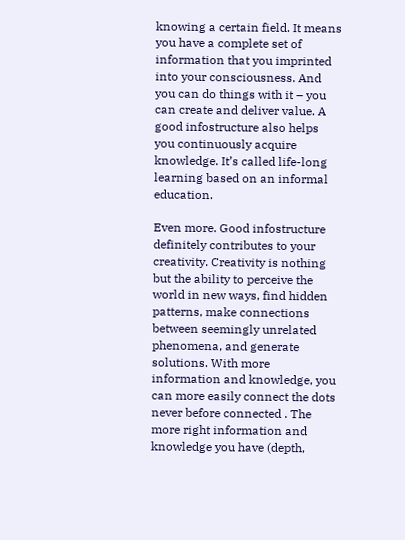knowing a certain field. It means you have a complete set of information that you imprinted into your consciousness. And you can do things with it – you can create and deliver value. A good infostructure also helps you continuously acquire knowledge. It’s called life-long learning based on an informal education.

Even more. Good infostructure definitely contributes to your creativity. Creativity is nothing but the ability to perceive the world in new ways, find hidden patterns, make connections between seemingly unrelated phenomena, and generate solutions. With more information and knowledge, you can more easily connect the dots never before connected . The more right information and knowledge you have (depth,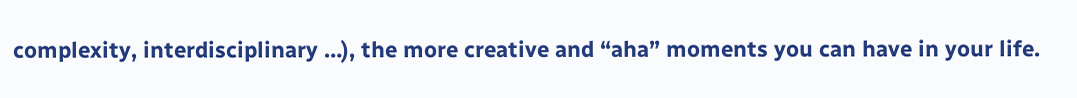complexity, interdisciplinary …), the more creative and “aha” moments you can have in your life.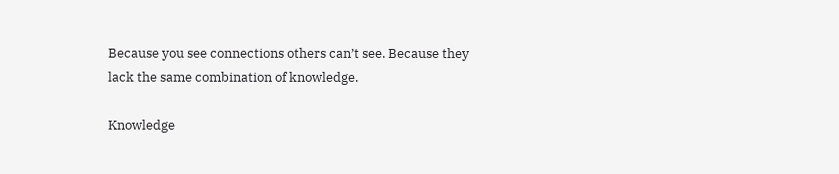Because you see connections others can’t see. Because they lack the same combination of knowledge.

Knowledge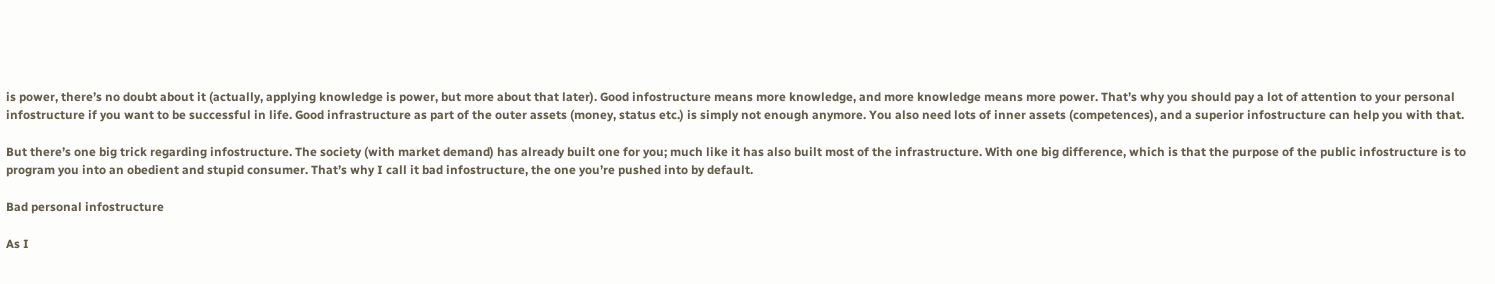is power, there’s no doubt about it (actually, applying knowledge is power, but more about that later). Good infostructure means more knowledge, and more knowledge means more power. That’s why you should pay a lot of attention to your personal infostructure if you want to be successful in life. Good infrastructure as part of the outer assets (money, status etc.) is simply not enough anymore. You also need lots of inner assets (competences), and a superior infostructure can help you with that.

But there’s one big trick regarding infostructure. The society (with market demand) has already built one for you; much like it has also built most of the infrastructure. With one big difference, which is that the purpose of the public infostructure is to program you into an obedient and stupid consumer. That’s why I call it bad infostructure, the one you’re pushed into by default.

Bad personal infostructure

As I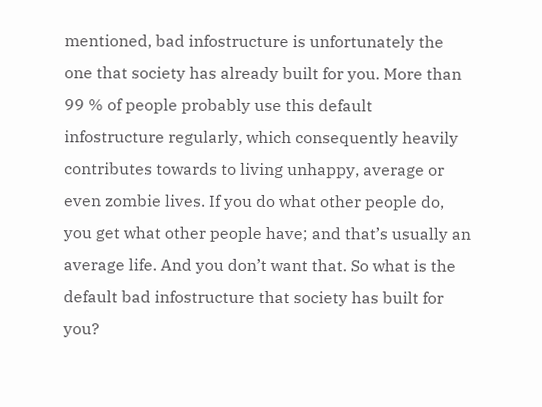mentioned, bad infostructure is unfortunately the one that society has already built for you. More than 99 % of people probably use this default infostructure regularly, which consequently heavily contributes towards to living unhappy, average or even zombie lives. If you do what other people do, you get what other people have; and that’s usually an average life. And you don’t want that. So what is the default bad infostructure that society has built for you?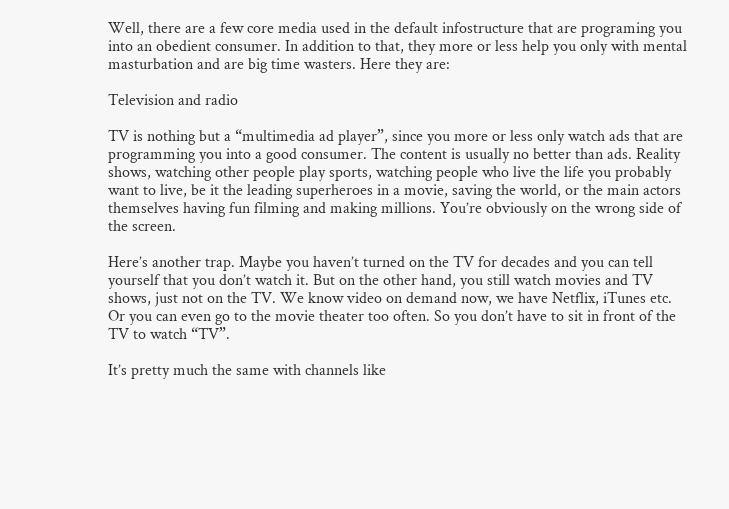Well, there are a few core media used in the default infostructure that are programing you into an obedient consumer. In addition to that, they more or less help you only with mental masturbation and are big time wasters. Here they are:

Television and radio

TV is nothing but a “multimedia ad player”, since you more or less only watch ads that are programming you into a good consumer. The content is usually no better than ads. Reality shows, watching other people play sports, watching people who live the life you probably want to live, be it the leading superheroes in a movie, saving the world, or the main actors themselves having fun filming and making millions. You’re obviously on the wrong side of the screen.

Here’s another trap. Maybe you haven’t turned on the TV for decades and you can tell yourself that you don’t watch it. But on the other hand, you still watch movies and TV shows, just not on the TV. We know video on demand now, we have Netflix, iTunes etc. Or you can even go to the movie theater too often. So you don’t have to sit in front of the TV to watch “TV”.

It’s pretty much the same with channels like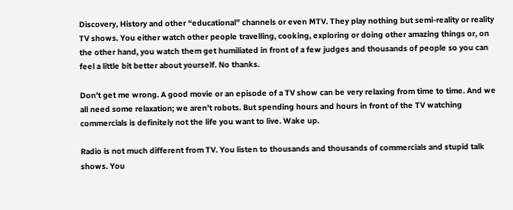Discovery, History and other “educational” channels or even MTV. They play nothing but semi-reality or reality TV shows. You either watch other people travelling, cooking, exploring or doing other amazing things or, on the other hand, you watch them get humiliated in front of a few judges and thousands of people so you can feel a little bit better about yourself. No thanks.

Don’t get me wrong. A good movie or an episode of a TV show can be very relaxing from time to time. And we all need some relaxation; we aren’t robots. But spending hours and hours in front of the TV watching commercials is definitely not the life you want to live. Wake up.

Radio is not much different from TV. You listen to thousands and thousands of commercials and stupid talk shows. You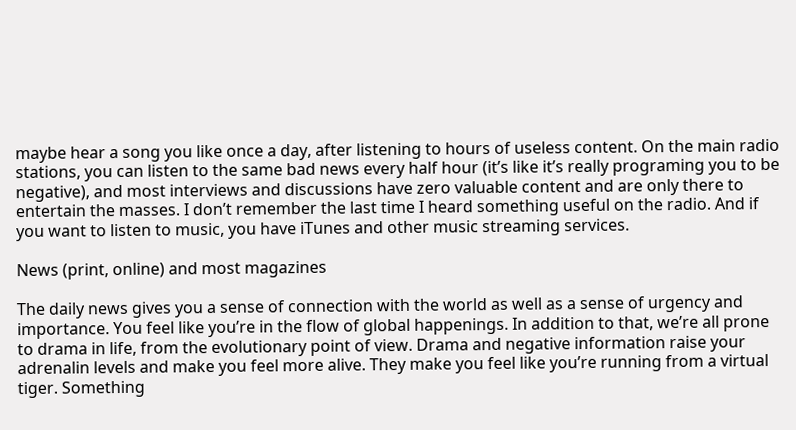maybe hear a song you like once a day, after listening to hours of useless content. On the main radio stations, you can listen to the same bad news every half hour (it’s like it’s really programing you to be negative), and most interviews and discussions have zero valuable content and are only there to entertain the masses. I don’t remember the last time I heard something useful on the radio. And if you want to listen to music, you have iTunes and other music streaming services.

News (print, online) and most magazines

The daily news gives you a sense of connection with the world as well as a sense of urgency and importance. You feel like you’re in the flow of global happenings. In addition to that, we’re all prone to drama in life, from the evolutionary point of view. Drama and negative information raise your adrenalin levels and make you feel more alive. They make you feel like you’re running from a virtual tiger. Something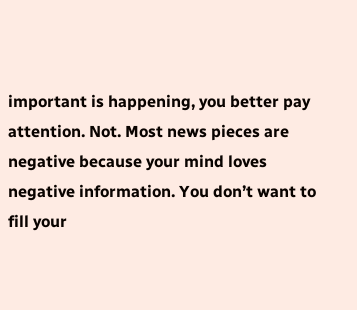important is happening, you better pay attention. Not. Most news pieces are negative because your mind loves negative information. You don’t want to fill your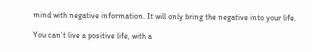mind with negative information. It will only bring the negative into your life.

You can’t live a positive life, with a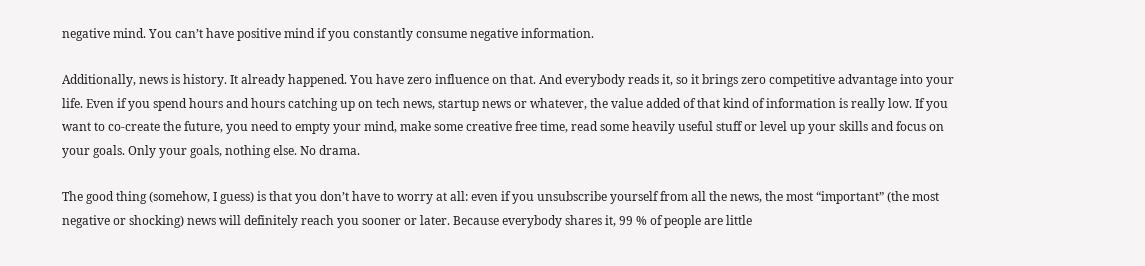negative mind. You can’t have positive mind if you constantly consume negative information.

Additionally, news is history. It already happened. You have zero influence on that. And everybody reads it, so it brings zero competitive advantage into your life. Even if you spend hours and hours catching up on tech news, startup news or whatever, the value added of that kind of information is really low. If you want to co-create the future, you need to empty your mind, make some creative free time, read some heavily useful stuff or level up your skills and focus on your goals. Only your goals, nothing else. No drama.

The good thing (somehow, I guess) is that you don’t have to worry at all: even if you unsubscribe yourself from all the news, the most “important” (the most negative or shocking) news will definitely reach you sooner or later. Because everybody shares it, 99 % of people are little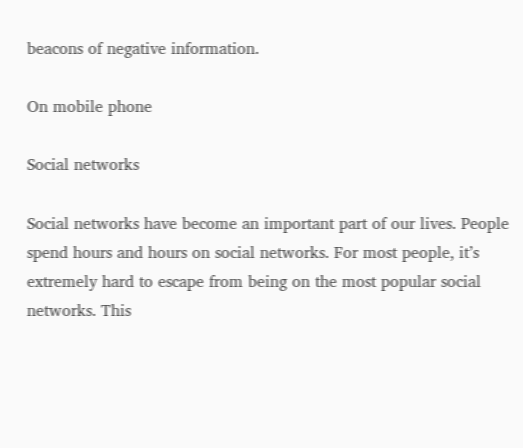beacons of negative information.

On mobile phone

Social networks

Social networks have become an important part of our lives. People spend hours and hours on social networks. For most people, it’s extremely hard to escape from being on the most popular social networks. This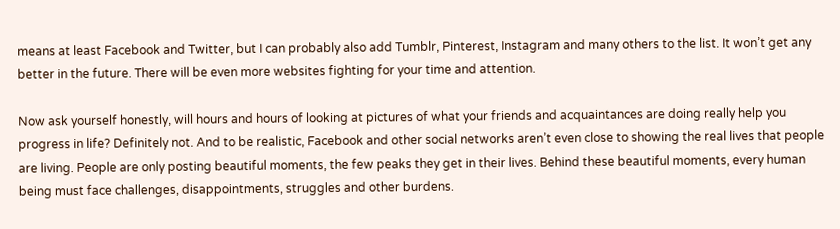means at least Facebook and Twitter, but I can probably also add Tumblr, Pinterest, Instagram and many others to the list. It won’t get any better in the future. There will be even more websites fighting for your time and attention.

Now ask yourself honestly, will hours and hours of looking at pictures of what your friends and acquaintances are doing really help you progress in life? Definitely not. And to be realistic, Facebook and other social networks aren’t even close to showing the real lives that people are living. People are only posting beautiful moments, the few peaks they get in their lives. Behind these beautiful moments, every human being must face challenges, disappointments, struggles and other burdens.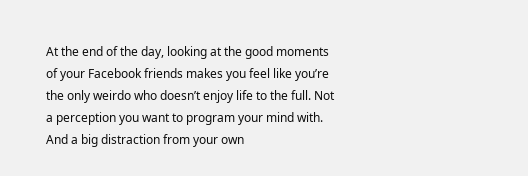At the end of the day, looking at the good moments of your Facebook friends makes you feel like you’re the only weirdo who doesn’t enjoy life to the full. Not a perception you want to program your mind with. And a big distraction from your own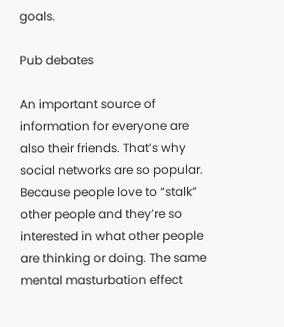goals.

Pub debates

An important source of information for everyone are also their friends. That’s why social networks are so popular. Because people love to “stalk” other people and they’re so interested in what other people are thinking or doing. The same mental masturbation effect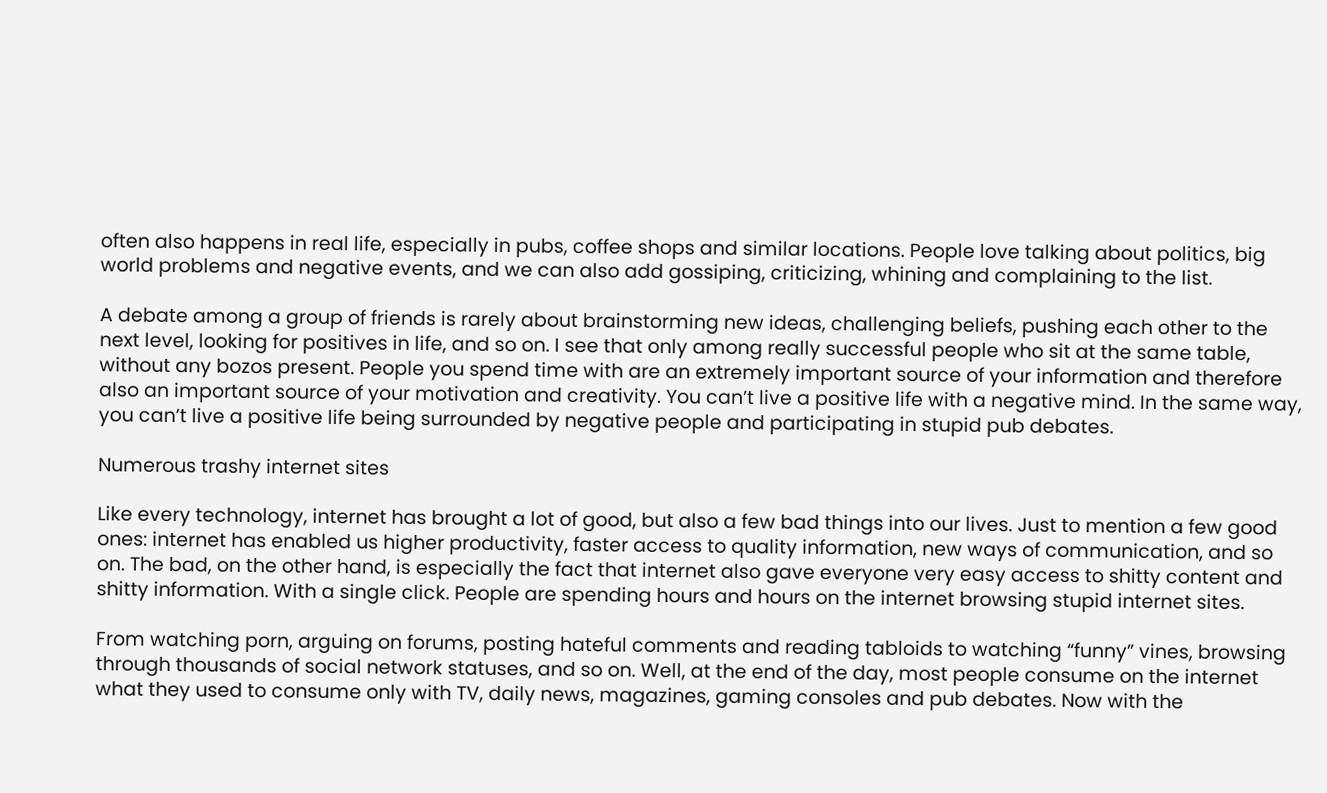often also happens in real life, especially in pubs, coffee shops and similar locations. People love talking about politics, big world problems and negative events, and we can also add gossiping, criticizing, whining and complaining to the list.

A debate among a group of friends is rarely about brainstorming new ideas, challenging beliefs, pushing each other to the next level, looking for positives in life, and so on. I see that only among really successful people who sit at the same table, without any bozos present. People you spend time with are an extremely important source of your information and therefore also an important source of your motivation and creativity. You can’t live a positive life with a negative mind. In the same way, you can’t live a positive life being surrounded by negative people and participating in stupid pub debates.

Numerous trashy internet sites

Like every technology, internet has brought a lot of good, but also a few bad things into our lives. Just to mention a few good ones: internet has enabled us higher productivity, faster access to quality information, new ways of communication, and so on. The bad, on the other hand, is especially the fact that internet also gave everyone very easy access to shitty content and shitty information. With a single click. People are spending hours and hours on the internet browsing stupid internet sites.

From watching porn, arguing on forums, posting hateful comments and reading tabloids to watching “funny” vines, browsing through thousands of social network statuses, and so on. Well, at the end of the day, most people consume on the internet what they used to consume only with TV, daily news, magazines, gaming consoles and pub debates. Now with the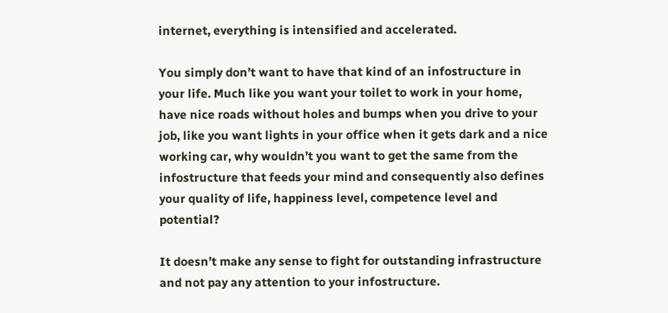internet, everything is intensified and accelerated.

You simply don’t want to have that kind of an infostructure in your life. Much like you want your toilet to work in your home, have nice roads without holes and bumps when you drive to your job, like you want lights in your office when it gets dark and a nice working car, why wouldn’t you want to get the same from the infostructure that feeds your mind and consequently also defines your quality of life, happiness level, competence level and potential?

It doesn’t make any sense to fight for outstanding infrastructure and not pay any attention to your infostructure.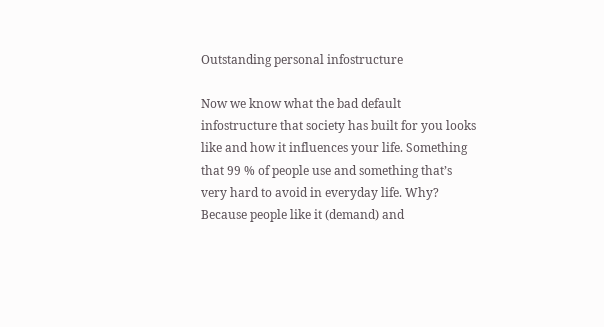Outstanding personal infostructure

Now we know what the bad default infostructure that society has built for you looks like and how it influences your life. Something that 99 % of people use and something that’s very hard to avoid in everyday life. Why? Because people like it (demand) and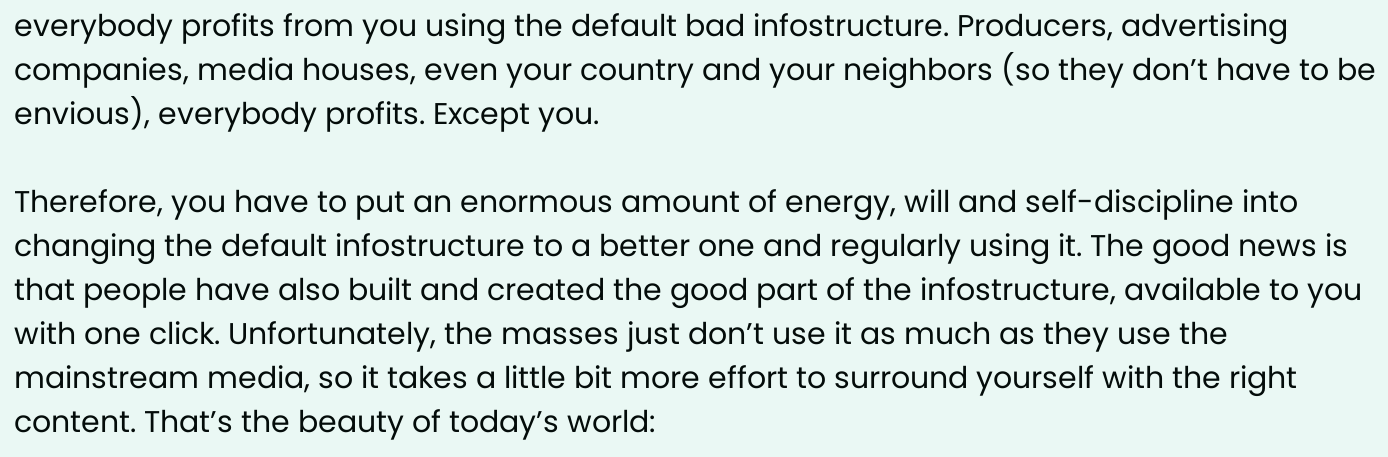everybody profits from you using the default bad infostructure. Producers, advertising companies, media houses, even your country and your neighbors (so they don’t have to be envious), everybody profits. Except you.

Therefore, you have to put an enormous amount of energy, will and self-discipline into changing the default infostructure to a better one and regularly using it. The good news is that people have also built and created the good part of the infostructure, available to you with one click. Unfortunately, the masses just don’t use it as much as they use the mainstream media, so it takes a little bit more effort to surround yourself with the right content. That’s the beauty of today’s world: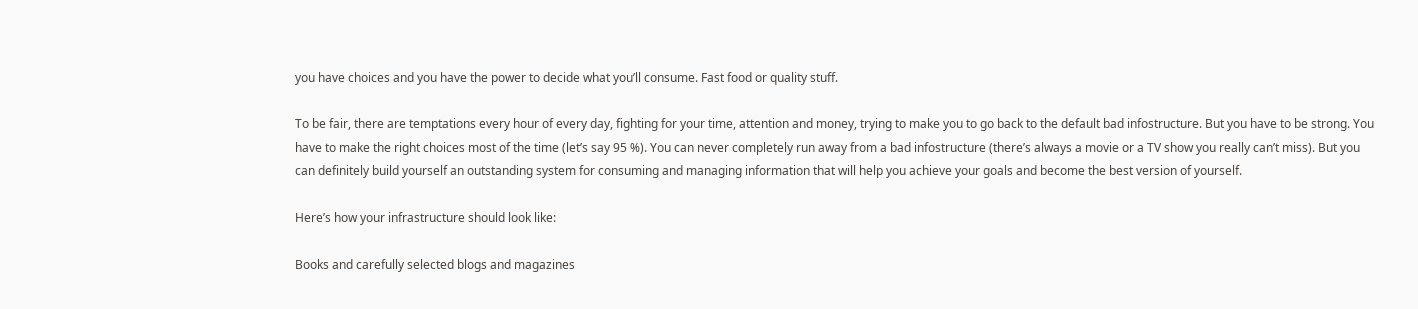you have choices and you have the power to decide what you’ll consume. Fast food or quality stuff.

To be fair, there are temptations every hour of every day, fighting for your time, attention and money, trying to make you to go back to the default bad infostructure. But you have to be strong. You have to make the right choices most of the time (let’s say 95 %). You can never completely run away from a bad infostructure (there’s always a movie or a TV show you really can’t miss). But you can definitely build yourself an outstanding system for consuming and managing information that will help you achieve your goals and become the best version of yourself.

Here’s how your infrastructure should look like:

Books and carefully selected blogs and magazines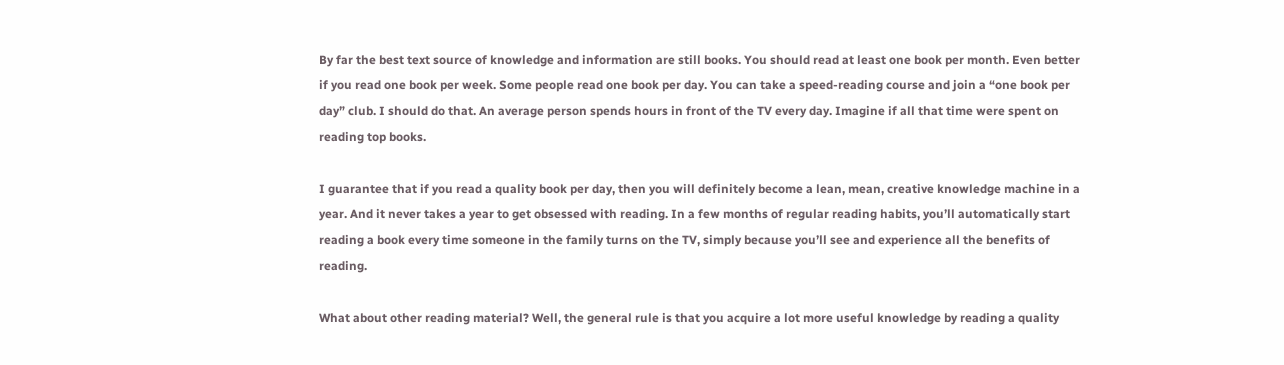By far the best text source of knowledge and information are still books. You should read at least one book per month. Even better if you read one book per week. Some people read one book per day. You can take a speed-reading course and join a “one book per day” club. I should do that. An average person spends hours in front of the TV every day. Imagine if all that time were spent on reading top books.

I guarantee that if you read a quality book per day, then you will definitely become a lean, mean, creative knowledge machine in a year. And it never takes a year to get obsessed with reading. In a few months of regular reading habits, you’ll automatically start reading a book every time someone in the family turns on the TV, simply because you’ll see and experience all the benefits of reading.

What about other reading material? Well, the general rule is that you acquire a lot more useful knowledge by reading a quality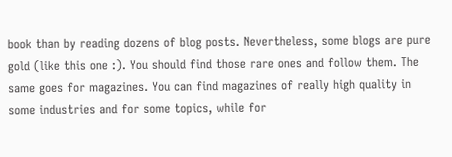book than by reading dozens of blog posts. Nevertheless, some blogs are pure gold (like this one :). You should find those rare ones and follow them. The same goes for magazines. You can find magazines of really high quality in some industries and for some topics, while for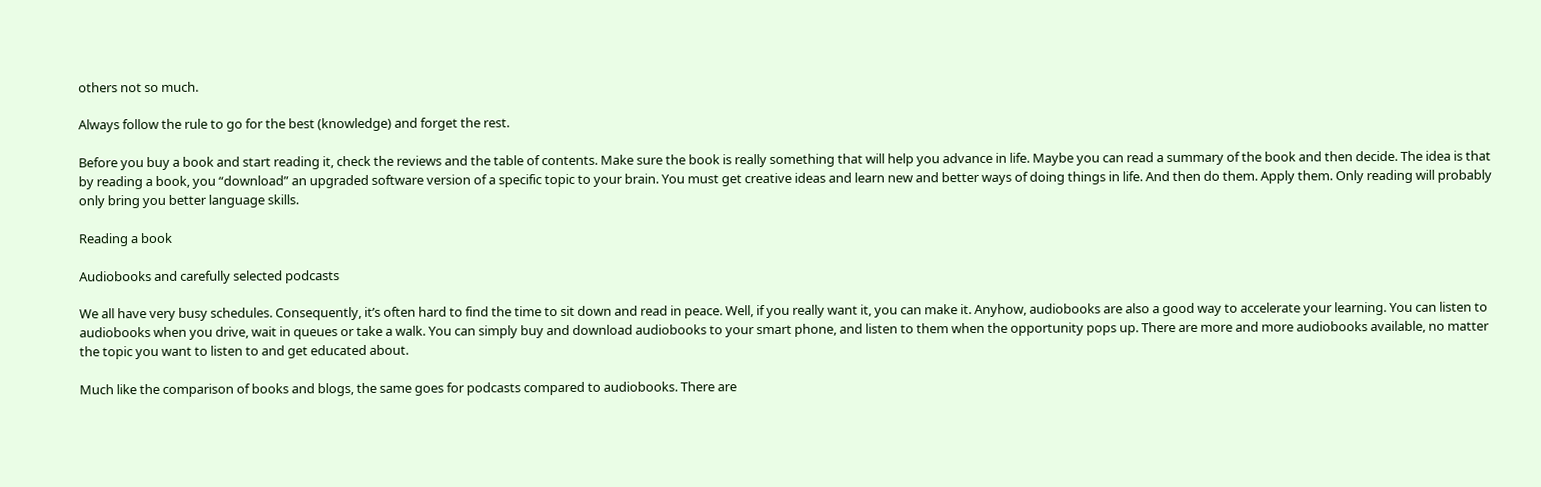others not so much.

Always follow the rule to go for the best (knowledge) and forget the rest.

Before you buy a book and start reading it, check the reviews and the table of contents. Make sure the book is really something that will help you advance in life. Maybe you can read a summary of the book and then decide. The idea is that by reading a book, you “download” an upgraded software version of a specific topic to your brain. You must get creative ideas and learn new and better ways of doing things in life. And then do them. Apply them. Only reading will probably only bring you better language skills.

Reading a book

Audiobooks and carefully selected podcasts

We all have very busy schedules. Consequently, it’s often hard to find the time to sit down and read in peace. Well, if you really want it, you can make it. Anyhow, audiobooks are also a good way to accelerate your learning. You can listen to audiobooks when you drive, wait in queues or take a walk. You can simply buy and download audiobooks to your smart phone, and listen to them when the opportunity pops up. There are more and more audiobooks available, no matter the topic you want to listen to and get educated about.

Much like the comparison of books and blogs, the same goes for podcasts compared to audiobooks. There are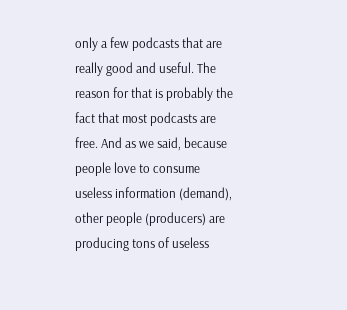only a few podcasts that are really good and useful. The reason for that is probably the fact that most podcasts are free. And as we said, because people love to consume useless information (demand), other people (producers) are producing tons of useless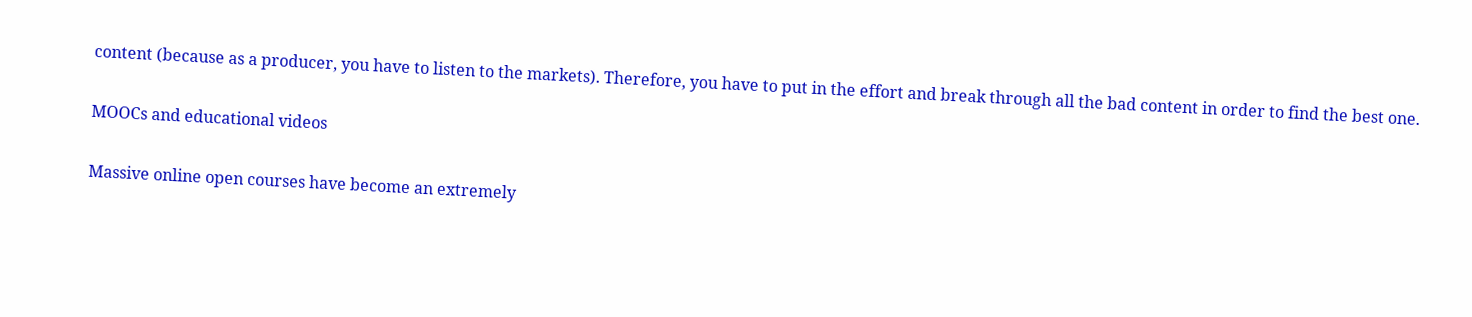content (because as a producer, you have to listen to the markets). Therefore, you have to put in the effort and break through all the bad content in order to find the best one.

MOOCs and educational videos

Massive online open courses have become an extremely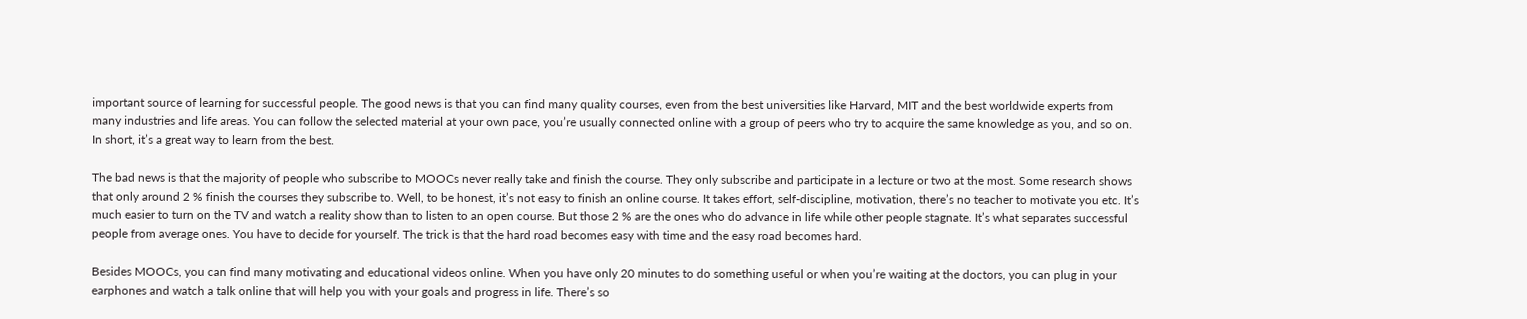important source of learning for successful people. The good news is that you can find many quality courses, even from the best universities like Harvard, MIT and the best worldwide experts from many industries and life areas. You can follow the selected material at your own pace, you’re usually connected online with a group of peers who try to acquire the same knowledge as you, and so on. In short, it’s a great way to learn from the best.

The bad news is that the majority of people who subscribe to MOOCs never really take and finish the course. They only subscribe and participate in a lecture or two at the most. Some research shows that only around 2 % finish the courses they subscribe to. Well, to be honest, it’s not easy to finish an online course. It takes effort, self-discipline, motivation, there’s no teacher to motivate you etc. It’s much easier to turn on the TV and watch a reality show than to listen to an open course. But those 2 % are the ones who do advance in life while other people stagnate. It’s what separates successful people from average ones. You have to decide for yourself. The trick is that the hard road becomes easy with time and the easy road becomes hard.

Besides MOOCs, you can find many motivating and educational videos online. When you have only 20 minutes to do something useful or when you’re waiting at the doctors, you can plug in your earphones and watch a talk online that will help you with your goals and progress in life. There’s so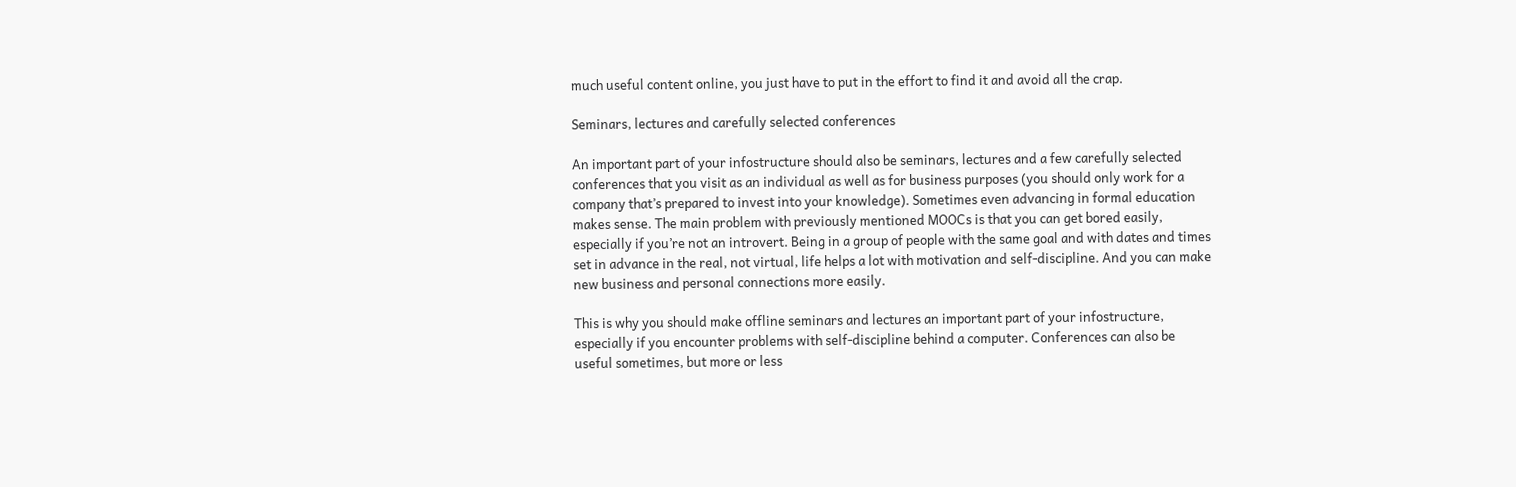much useful content online, you just have to put in the effort to find it and avoid all the crap.

Seminars, lectures and carefully selected conferences

An important part of your infostructure should also be seminars, lectures and a few carefully selected conferences that you visit as an individual as well as for business purposes (you should only work for a company that’s prepared to invest into your knowledge). Sometimes even advancing in formal education makes sense. The main problem with previously mentioned MOOCs is that you can get bored easily, especially if you’re not an introvert. Being in a group of people with the same goal and with dates and times set in advance in the real, not virtual, life helps a lot with motivation and self-discipline. And you can make new business and personal connections more easily.

This is why you should make offline seminars and lectures an important part of your infostructure, especially if you encounter problems with self-discipline behind a computer. Conferences can also be useful sometimes, but more or less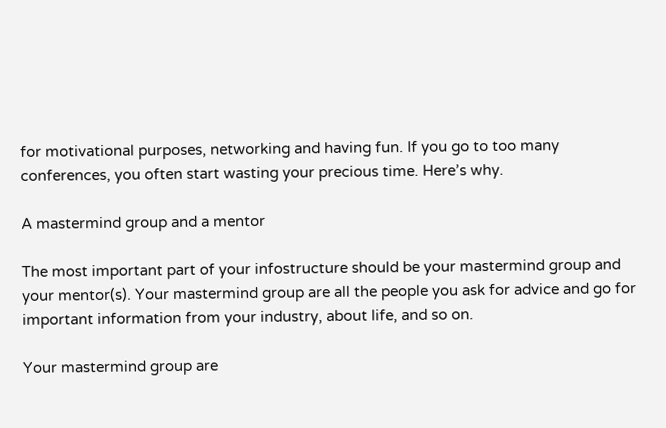for motivational purposes, networking and having fun. If you go to too many conferences, you often start wasting your precious time. Here’s why.

A mastermind group and a mentor

The most important part of your infostructure should be your mastermind group and your mentor(s). Your mastermind group are all the people you ask for advice and go for important information from your industry, about life, and so on.

Your mastermind group are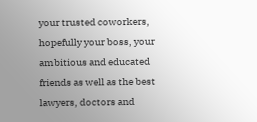your trusted coworkers, hopefully your boss, your ambitious and educated friends as well as the best lawyers, doctors and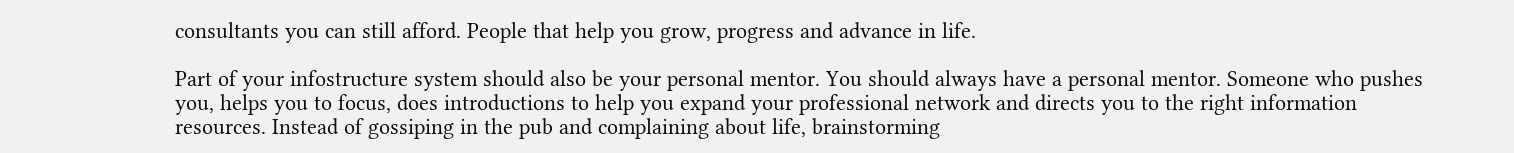consultants you can still afford. People that help you grow, progress and advance in life.

Part of your infostructure system should also be your personal mentor. You should always have a personal mentor. Someone who pushes you, helps you to focus, does introductions to help you expand your professional network and directs you to the right information resources. Instead of gossiping in the pub and complaining about life, brainstorming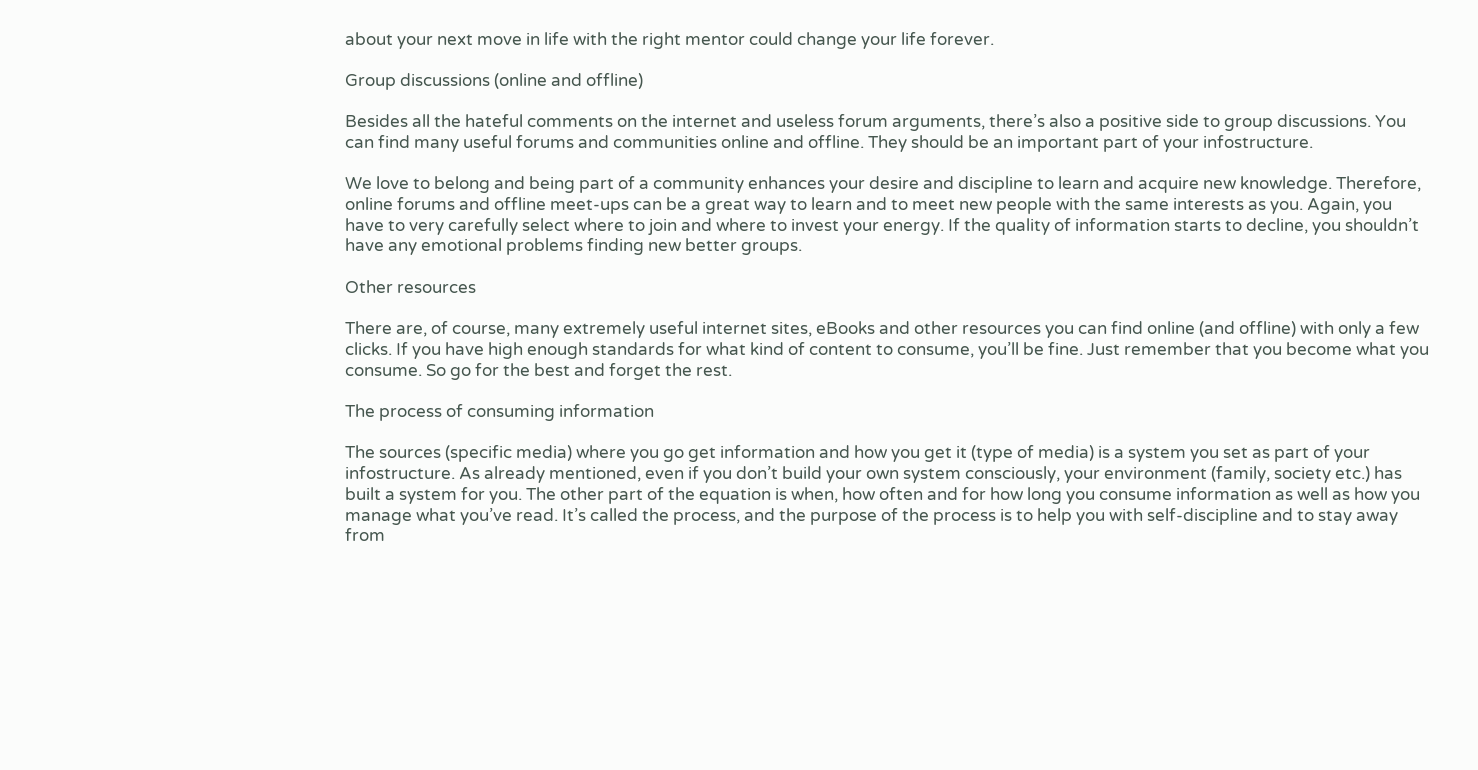about your next move in life with the right mentor could change your life forever.

Group discussions (online and offline)

Besides all the hateful comments on the internet and useless forum arguments, there’s also a positive side to group discussions. You can find many useful forums and communities online and offline. They should be an important part of your infostructure.

We love to belong and being part of a community enhances your desire and discipline to learn and acquire new knowledge. Therefore, online forums and offline meet-ups can be a great way to learn and to meet new people with the same interests as you. Again, you have to very carefully select where to join and where to invest your energy. If the quality of information starts to decline, you shouldn’t have any emotional problems finding new better groups.

Other resources

There are, of course, many extremely useful internet sites, eBooks and other resources you can find online (and offline) with only a few clicks. If you have high enough standards for what kind of content to consume, you’ll be fine. Just remember that you become what you consume. So go for the best and forget the rest.

The process of consuming information

The sources (specific media) where you go get information and how you get it (type of media) is a system you set as part of your infostructure. As already mentioned, even if you don’t build your own system consciously, your environment (family, society etc.) has built a system for you. The other part of the equation is when, how often and for how long you consume information as well as how you manage what you’ve read. It’s called the process, and the purpose of the process is to help you with self-discipline and to stay away from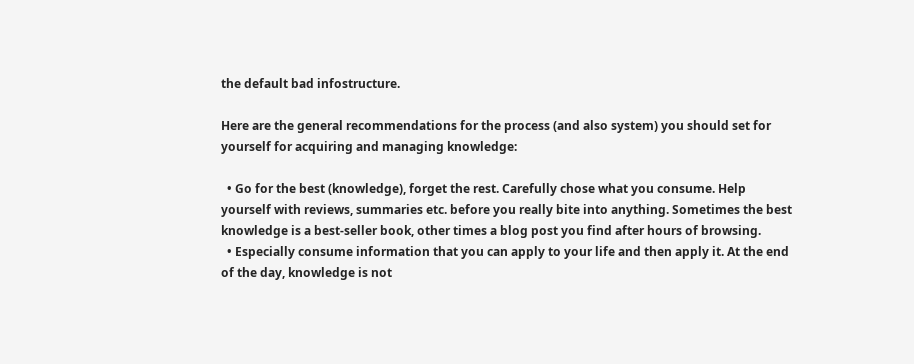the default bad infostructure.

Here are the general recommendations for the process (and also system) you should set for yourself for acquiring and managing knowledge:

  • Go for the best (knowledge), forget the rest. Carefully chose what you consume. Help yourself with reviews, summaries etc. before you really bite into anything. Sometimes the best knowledge is a best-seller book, other times a blog post you find after hours of browsing.
  • Especially consume information that you can apply to your life and then apply it. At the end of the day, knowledge is not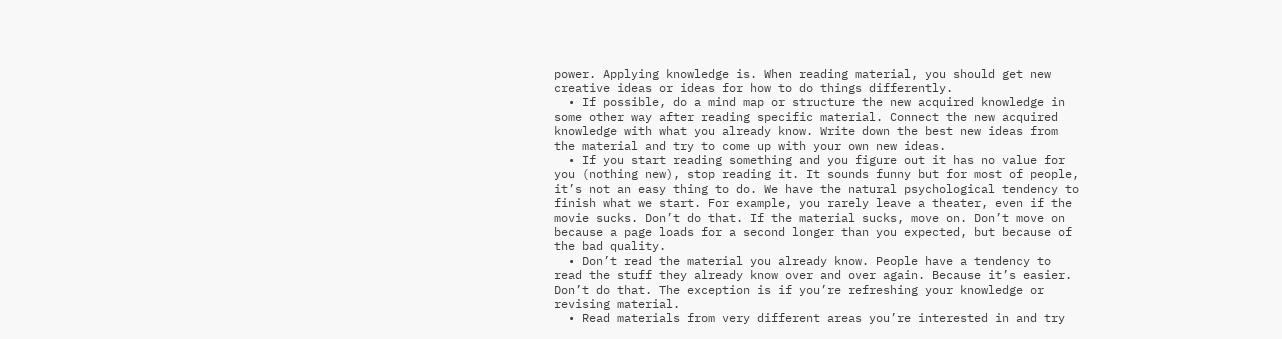power. Applying knowledge is. When reading material, you should get new creative ideas or ideas for how to do things differently.
  • If possible, do a mind map or structure the new acquired knowledge in some other way after reading specific material. Connect the new acquired knowledge with what you already know. Write down the best new ideas from the material and try to come up with your own new ideas.
  • If you start reading something and you figure out it has no value for you (nothing new), stop reading it. It sounds funny but for most of people, it’s not an easy thing to do. We have the natural psychological tendency to finish what we start. For example, you rarely leave a theater, even if the movie sucks. Don’t do that. If the material sucks, move on. Don’t move on because a page loads for a second longer than you expected, but because of the bad quality.
  • Don’t read the material you already know. People have a tendency to read the stuff they already know over and over again. Because it’s easier. Don’t do that. The exception is if you’re refreshing your knowledge or revising material.
  • Read materials from very different areas you’re interested in and try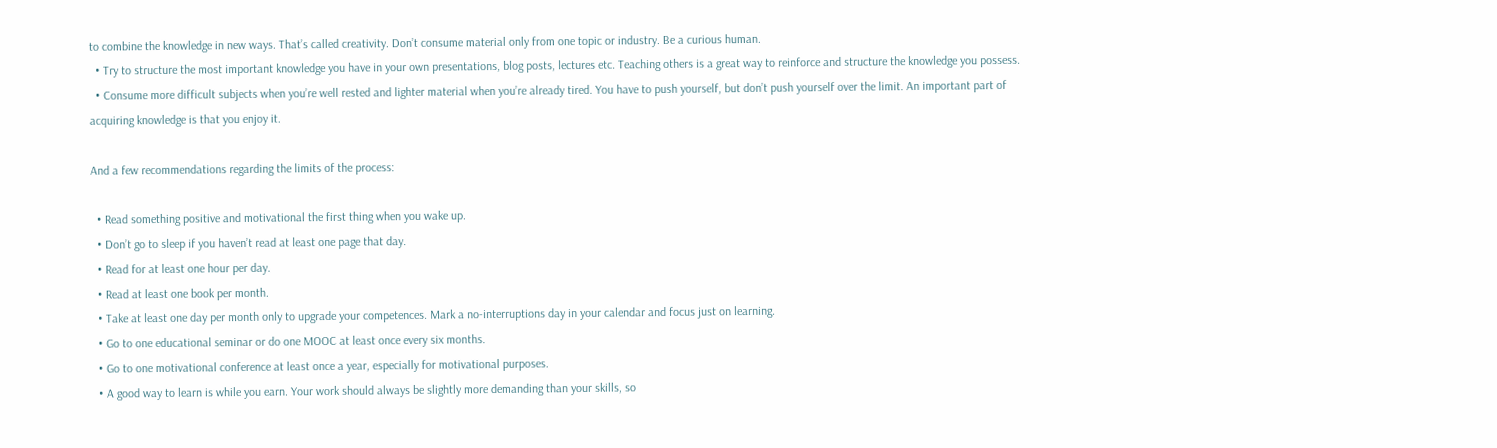to combine the knowledge in new ways. That’s called creativity. Don’t consume material only from one topic or industry. Be a curious human.
  • Try to structure the most important knowledge you have in your own presentations, blog posts, lectures etc. Teaching others is a great way to reinforce and structure the knowledge you possess.
  • Consume more difficult subjects when you’re well rested and lighter material when you’re already tired. You have to push yourself, but don’t push yourself over the limit. An important part of acquiring knowledge is that you enjoy it.

And a few recommendations regarding the limits of the process:

  • Read something positive and motivational the first thing when you wake up.
  • Don’t go to sleep if you haven’t read at least one page that day.
  • Read for at least one hour per day.
  • Read at least one book per month.
  • Take at least one day per month only to upgrade your competences. Mark a no-interruptions day in your calendar and focus just on learning.
  • Go to one educational seminar or do one MOOC at least once every six months.
  • Go to one motivational conference at least once a year, especially for motivational purposes.
  • A good way to learn is while you earn. Your work should always be slightly more demanding than your skills, so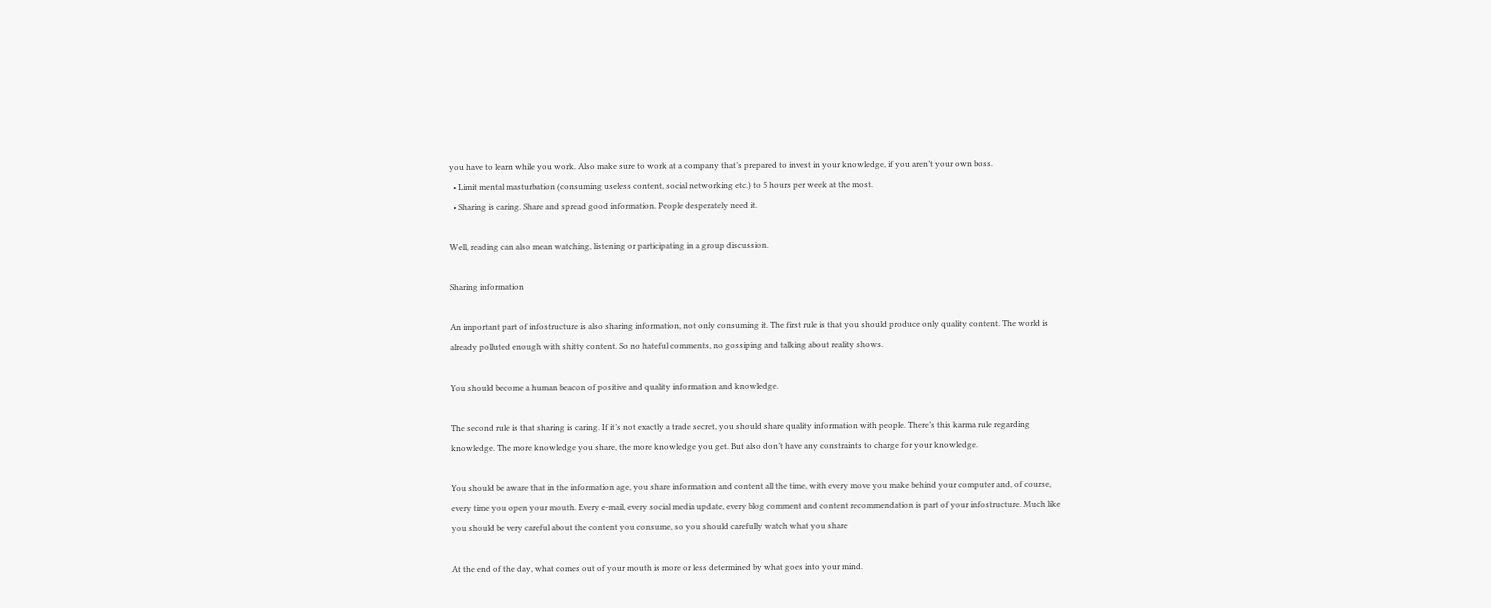you have to learn while you work. Also make sure to work at a company that’s prepared to invest in your knowledge, if you aren’t your own boss.
  • Limit mental masturbation (consuming useless content, social networking etc.) to 5 hours per week at the most.
  • Sharing is caring. Share and spread good information. People desperately need it.

Well, reading can also mean watching, listening or participating in a group discussion.

Sharing information

An important part of infostructure is also sharing information, not only consuming it. The first rule is that you should produce only quality content. The world is already polluted enough with shitty content. So no hateful comments, no gossiping and talking about reality shows.

You should become a human beacon of positive and quality information and knowledge.

The second rule is that sharing is caring. If it’s not exactly a trade secret, you should share quality information with people. There’s this karma rule regarding knowledge. The more knowledge you share, the more knowledge you get. But also don’t have any constraints to charge for your knowledge.

You should be aware that in the information age, you share information and content all the time, with every move you make behind your computer and, of course, every time you open your mouth. Every e‑mail, every social media update, every blog comment and content recommendation is part of your infostructure. Much like you should be very careful about the content you consume, so you should carefully watch what you share

At the end of the day, what comes out of your mouth is more or less determined by what goes into your mind.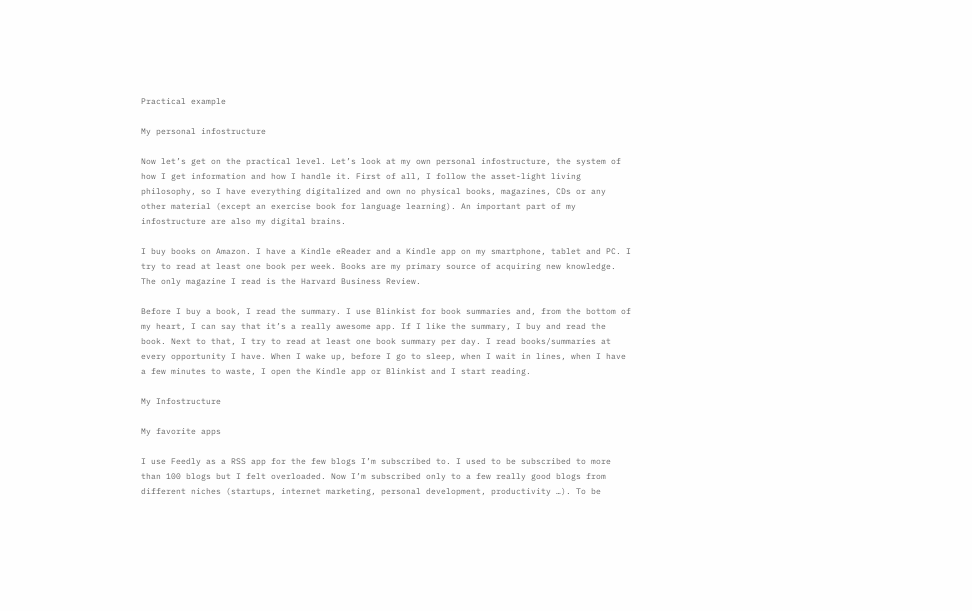Practical example

My personal infostructure

Now let’s get on the practical level. Let’s look at my own personal infostructure, the system of how I get information and how I handle it. First of all, I follow the asset-light living philosophy, so I have everything digitalized and own no physical books, magazines, CDs or any other material (except an exercise book for language learning). An important part of my infostructure are also my digital brains.

I buy books on Amazon. I have a Kindle eReader and a Kindle app on my smartphone, tablet and PC. I try to read at least one book per week. Books are my primary source of acquiring new knowledge. The only magazine I read is the Harvard Business Review.

Before I buy a book, I read the summary. I use Blinkist for book summaries and, from the bottom of my heart, I can say that it’s a really awesome app. If I like the summary, I buy and read the book. Next to that, I try to read at least one book summary per day. I read books/summaries at every opportunity I have. When I wake up, before I go to sleep, when I wait in lines, when I have a few minutes to waste, I open the Kindle app or Blinkist and I start reading.

My Infostructure

My favorite apps

I use Feedly as a RSS app for the few blogs I’m subscribed to. I used to be subscribed to more than 100 blogs but I felt overloaded. Now I’m subscribed only to a few really good blogs from different niches (startups, internet marketing, personal development, productivity …). To be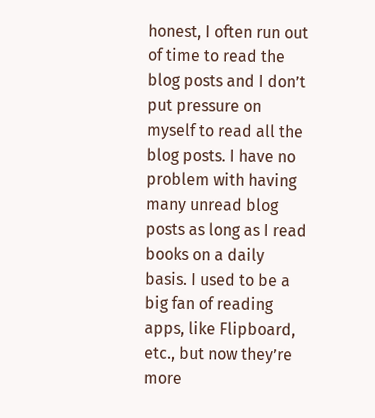honest, I often run out of time to read the blog posts and I don’t put pressure on myself to read all the blog posts. I have no problem with having many unread blog posts as long as I read books on a daily basis. I used to be a big fan of reading apps, like Flipboard, etc., but now they’re more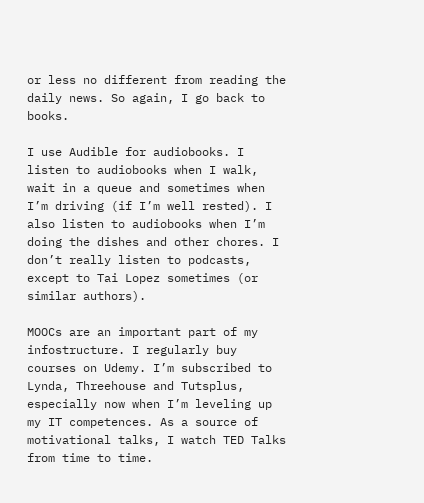or less no different from reading the daily news. So again, I go back to books.

I use Audible for audiobooks. I listen to audiobooks when I walk, wait in a queue and sometimes when I’m driving (if I’m well rested). I also listen to audiobooks when I’m doing the dishes and other chores. I don’t really listen to podcasts, except to Tai Lopez sometimes (or similar authors).

MOOCs are an important part of my infostructure. I regularly buy courses on Udemy. I’m subscribed to Lynda, Threehouse and Tutsplus, especially now when I’m leveling up my IT competences. As a source of motivational talks, I watch TED Talks from time to time.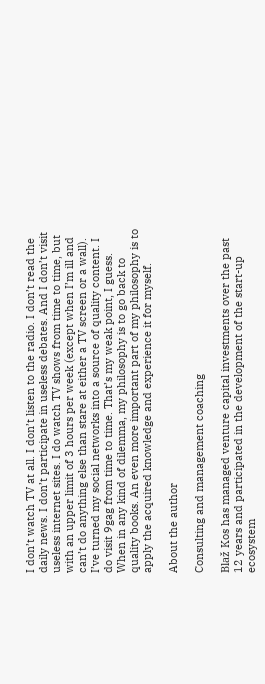I don’t watch TV at all. I don’t listen to the radio. I don’t read the daily news. I don’t participate in useless debates. And I don’t visit useless internet sites. I do watch TV shows from time to time, but with an upper limit of 3 hours per week (except when I’m ill and can’t do anything else than stare at either a TV screen or a wall). I’ve turned my social networks into a source of quality content. I do visit 9gag from time to time. That’s my weak point, I guess. When in any kind of dilemma, my philosophy is to go back to quality books. An even more important part of my philosophy is to apply the acquired knowledge and experience it for myself.

About the author

Consulting and management coaching

Blaž Kos has managed venture capital investments over the past 12 years and participated in the development of the start-up ecosystem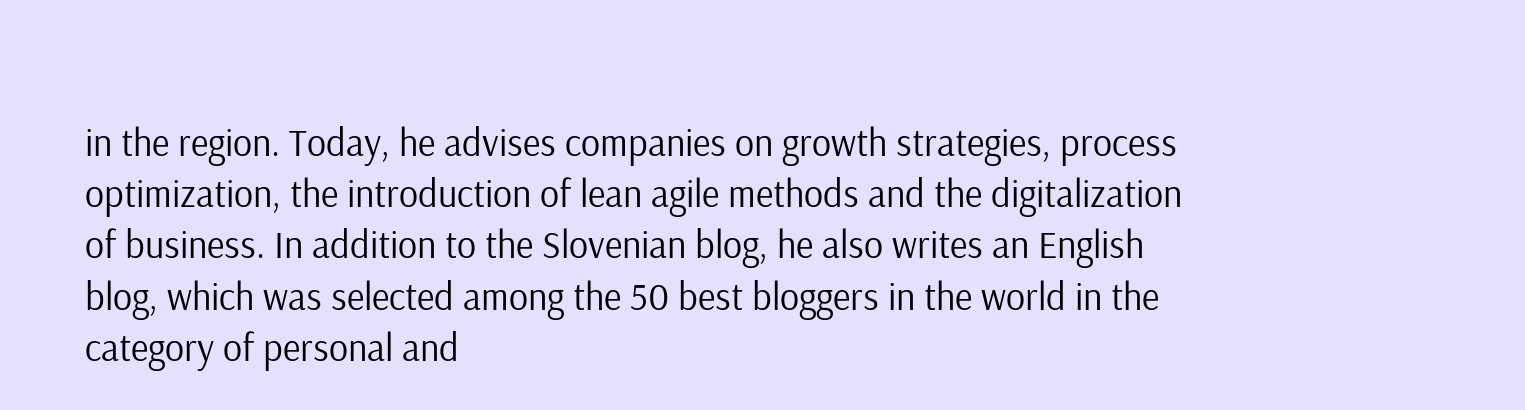in the region. Today, he advises companies on growth strategies, process optimization, the introduction of lean agile methods and the digitalization of business. In addition to the Slovenian blog, he also writes an English blog, which was selected among the 50 best bloggers in the world in the category of personal and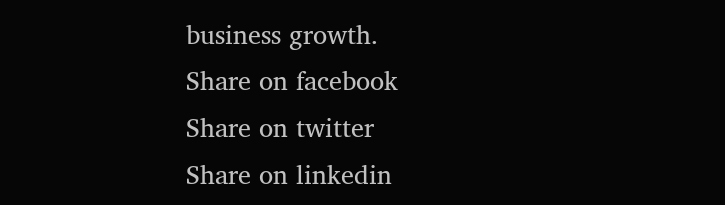business growth.
Share on facebook
Share on twitter
Share on linkedin